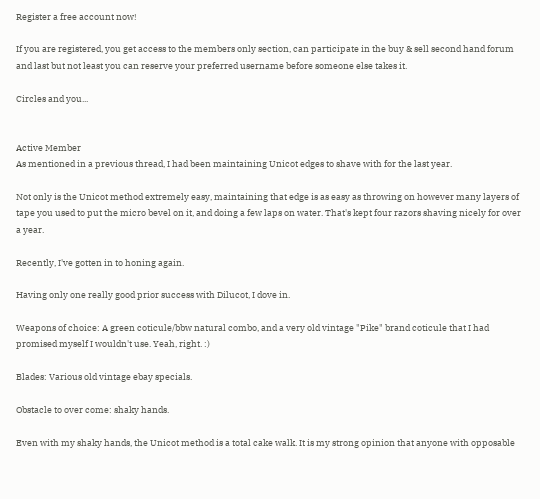Register a free account now!

If you are registered, you get access to the members only section, can participate in the buy & sell second hand forum and last but not least you can reserve your preferred username before someone else takes it.

Circles and you...


Active Member
As mentioned in a previous thread, I had been maintaining Unicot edges to shave with for the last year.

Not only is the Unicot method extremely easy, maintaining that edge is as easy as throwing on however many layers of tape you used to put the micro bevel on it, and doing a few laps on water. That's kept four razors shaving nicely for over a year.

Recently, I've gotten in to honing again.

Having only one really good prior success with Dilucot, I dove in.

Weapons of choice: A green coticule/bbw natural combo, and a very old vintage "Pike" brand coticule that I had promised myself I wouldn't use. Yeah, right. :)

Blades: Various old vintage ebay specials.

Obstacle to over come: shaky hands.

Even with my shaky hands, the Unicot method is a total cake walk. It is my strong opinion that anyone with opposable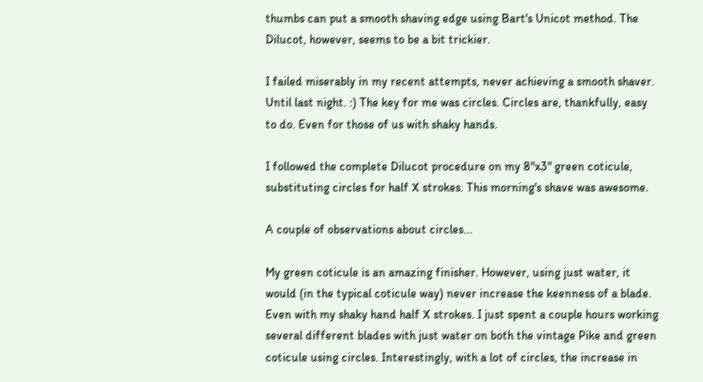thumbs can put a smooth shaving edge using Bart's Unicot method. The Dilucot, however, seems to be a bit trickier.

I failed miserably in my recent attempts, never achieving a smooth shaver. Until last night. :) The key for me was circles. Circles are, thankfully, easy to do. Even for those of us with shaky hands.

I followed the complete Dilucot procedure on my 8"x3" green coticule, substituting circles for half X strokes. This morning's shave was awesome.

A couple of observations about circles...

My green coticule is an amazing finisher. However, using just water, it would (in the typical coticule way) never increase the keenness of a blade. Even with my shaky hand half X strokes. I just spent a couple hours working several different blades with just water on both the vintage Pike and green coticule using circles. Interestingly, with a lot of circles, the increase in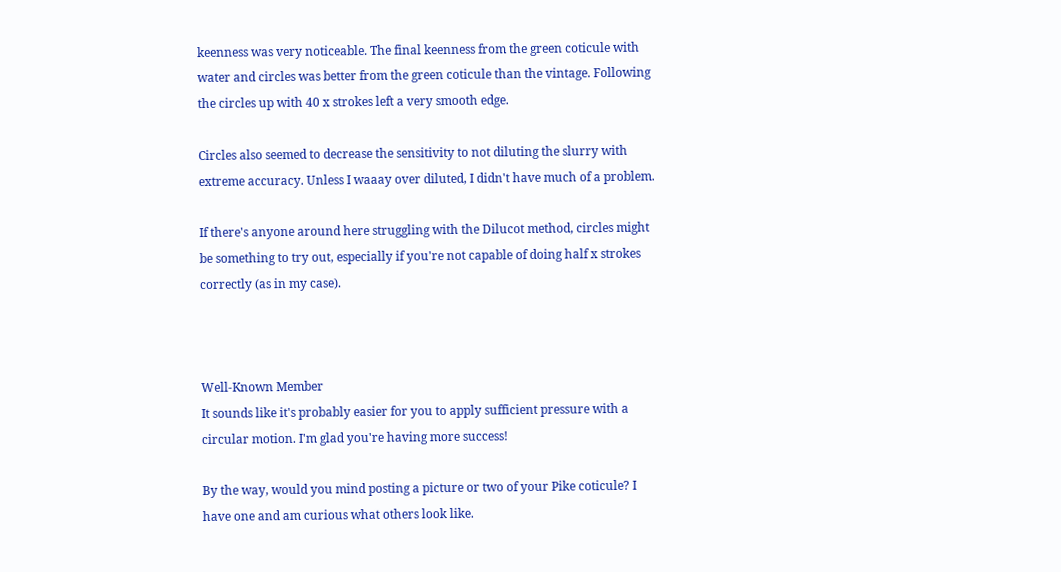keenness was very noticeable. The final keenness from the green coticule with water and circles was better from the green coticule than the vintage. Following the circles up with 40 x strokes left a very smooth edge.

Circles also seemed to decrease the sensitivity to not diluting the slurry with extreme accuracy. Unless I waaay over diluted, I didn't have much of a problem.

If there's anyone around here struggling with the Dilucot method, circles might be something to try out, especially if you're not capable of doing half x strokes correctly (as in my case).



Well-Known Member
It sounds like it's probably easier for you to apply sufficient pressure with a circular motion. I'm glad you're having more success!

By the way, would you mind posting a picture or two of your Pike coticule? I have one and am curious what others look like.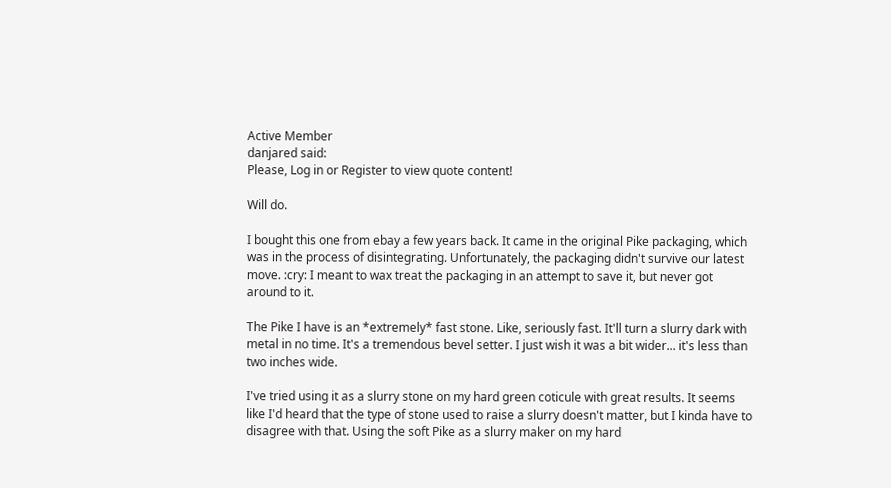Active Member
danjared said:
Please, Log in or Register to view quote content!

Will do.

I bought this one from ebay a few years back. It came in the original Pike packaging, which was in the process of disintegrating. Unfortunately, the packaging didn't survive our latest move. :cry: I meant to wax treat the packaging in an attempt to save it, but never got around to it.

The Pike I have is an *extremely* fast stone. Like, seriously fast. It'll turn a slurry dark with metal in no time. It's a tremendous bevel setter. I just wish it was a bit wider... it's less than two inches wide.

I've tried using it as a slurry stone on my hard green coticule with great results. It seems like I'd heard that the type of stone used to raise a slurry doesn't matter, but I kinda have to disagree with that. Using the soft Pike as a slurry maker on my hard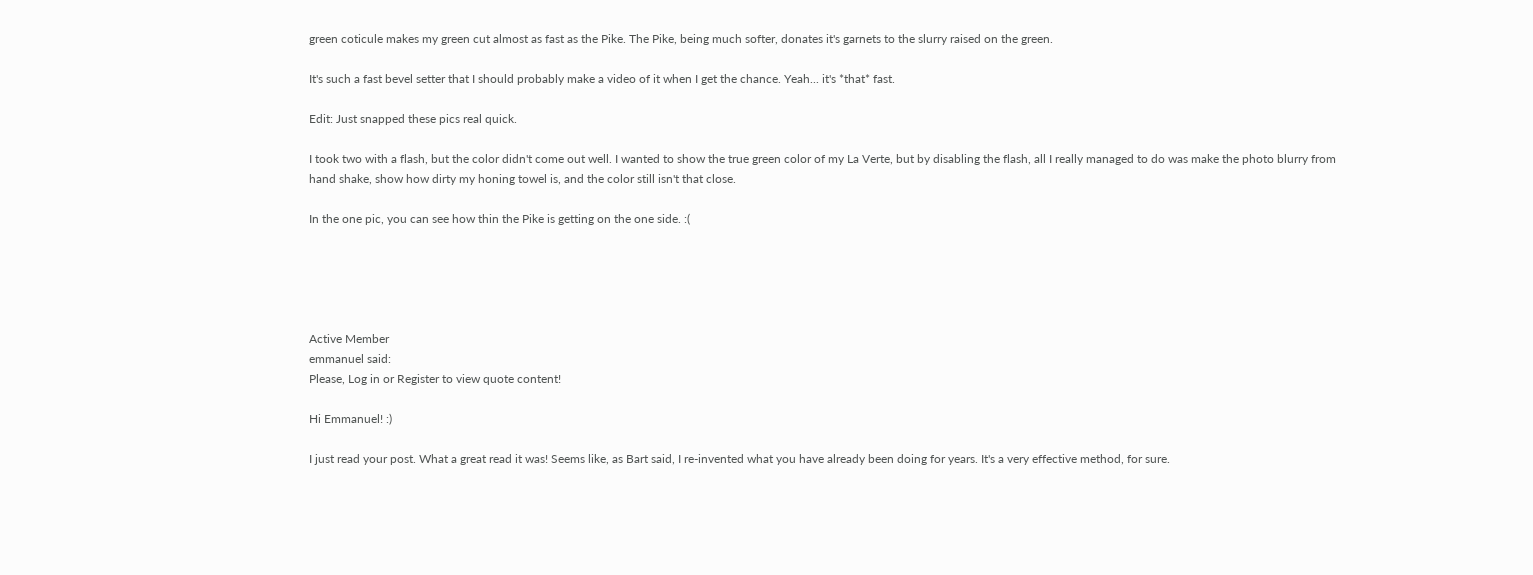green coticule makes my green cut almost as fast as the Pike. The Pike, being much softer, donates it's garnets to the slurry raised on the green.

It's such a fast bevel setter that I should probably make a video of it when I get the chance. Yeah... it's *that* fast.

Edit: Just snapped these pics real quick.

I took two with a flash, but the color didn't come out well. I wanted to show the true green color of my La Verte, but by disabling the flash, all I really managed to do was make the photo blurry from hand shake, show how dirty my honing towel is, and the color still isn't that close.

In the one pic, you can see how thin the Pike is getting on the one side. :(





Active Member
emmanuel said:
Please, Log in or Register to view quote content!

Hi Emmanuel! :)

I just read your post. What a great read it was! Seems like, as Bart said, I re-invented what you have already been doing for years. It's a very effective method, for sure.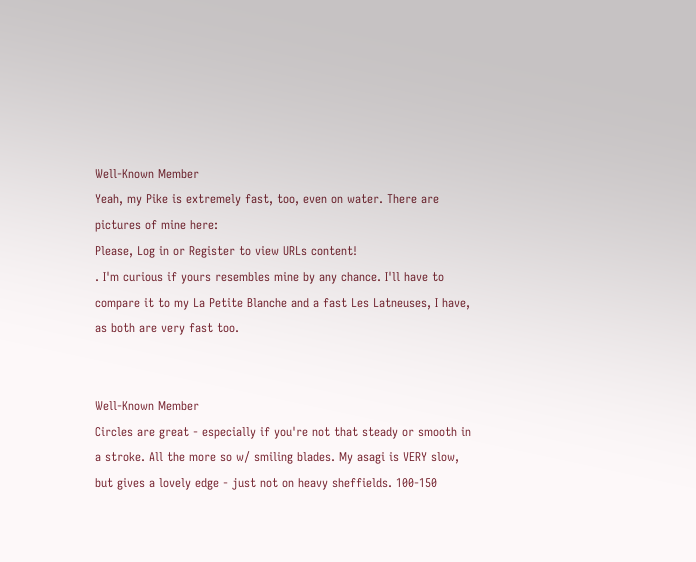Well-Known Member
Yeah, my Pike is extremely fast, too, even on water. There are pictures of mine here:
Please, Log in or Register to view URLs content!
. I'm curious if yours resembles mine by any chance. I'll have to compare it to my La Petite Blanche and a fast Les Latneuses, I have, as both are very fast too.


Well-Known Member
Circles are great - especially if you're not that steady or smooth in a stroke. All the more so w/ smiling blades. My asagi is VERY slow, but gives a lovely edge - just not on heavy sheffields. 100-150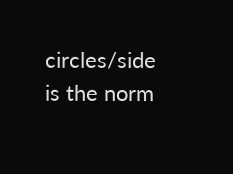circles/side is the norm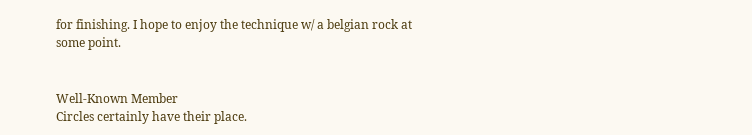for finishing. I hope to enjoy the technique w/ a belgian rock at some point.


Well-Known Member
Circles certainly have their place.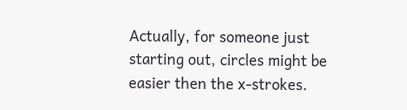Actually, for someone just starting out, circles might be easier then the x-strokes.